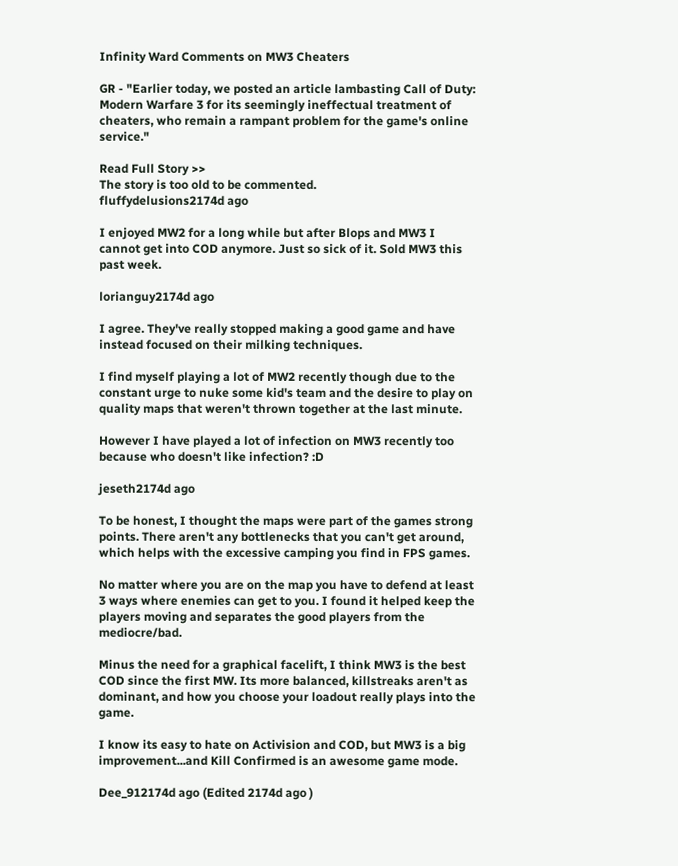Infinity Ward Comments on MW3 Cheaters

GR - "Earlier today, we posted an article lambasting Call of Duty: Modern Warfare 3 for its seemingly ineffectual treatment of cheaters, who remain a rampant problem for the game's online service."

Read Full Story >>
The story is too old to be commented.
fluffydelusions2174d ago

I enjoyed MW2 for a long while but after Blops and MW3 I cannot get into COD anymore. Just so sick of it. Sold MW3 this past week.

lorianguy2174d ago

I agree. They've really stopped making a good game and have instead focused on their milking techniques.

I find myself playing a lot of MW2 recently though due to the constant urge to nuke some kid's team and the desire to play on quality maps that weren't thrown together at the last minute.

However I have played a lot of infection on MW3 recently too because who doesn't like infection? :D

jeseth2174d ago

To be honest, I thought the maps were part of the games strong points. There aren't any bottlenecks that you can't get around, which helps with the excessive camping you find in FPS games.

No matter where you are on the map you have to defend at least 3 ways where enemies can get to you. I found it helped keep the players moving and separates the good players from the mediocre/bad.

Minus the need for a graphical facelift, I think MW3 is the best COD since the first MW. Its more balanced, killstreaks aren't as dominant, and how you choose your loadout really plays into the game.

I know its easy to hate on Activision and COD, but MW3 is a big improvement...and Kill Confirmed is an awesome game mode.

Dee_912174d ago (Edited 2174d ago )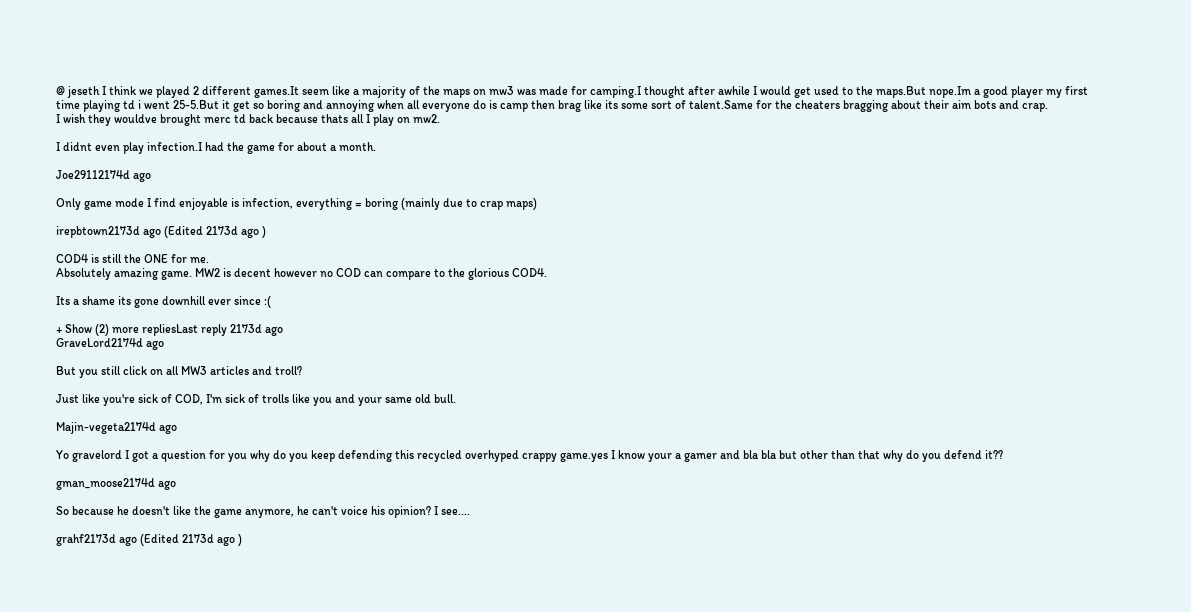@ jeseth I think we played 2 different games.It seem like a majority of the maps on mw3 was made for camping.I thought after awhile I would get used to the maps.But nope.Im a good player my first time playing td i went 25-5.But it get so boring and annoying when all everyone do is camp then brag like its some sort of talent.Same for the cheaters bragging about their aim bots and crap.
I wish they wouldve brought merc td back because thats all I play on mw2.

I didnt even play infection.I had the game for about a month.

Joe29112174d ago

Only game mode I find enjoyable is infection, everything = boring (mainly due to crap maps)

irepbtown2173d ago (Edited 2173d ago )

COD4 is still the ONE for me.
Absolutely amazing game. MW2 is decent however no COD can compare to the glorious COD4.

Its a shame its gone downhill ever since :(

+ Show (2) more repliesLast reply 2173d ago
GraveLord2174d ago

But you still click on all MW3 articles and troll?

Just like you're sick of COD, I'm sick of trolls like you and your same old bull.

Majin-vegeta2174d ago

Yo gravelord I got a question for you why do you keep defending this recycled overhyped crappy game.yes I know your a gamer and bla bla but other than that why do you defend it??

gman_moose2174d ago

So because he doesn't like the game anymore, he can't voice his opinion? I see....

grahf2173d ago (Edited 2173d ago )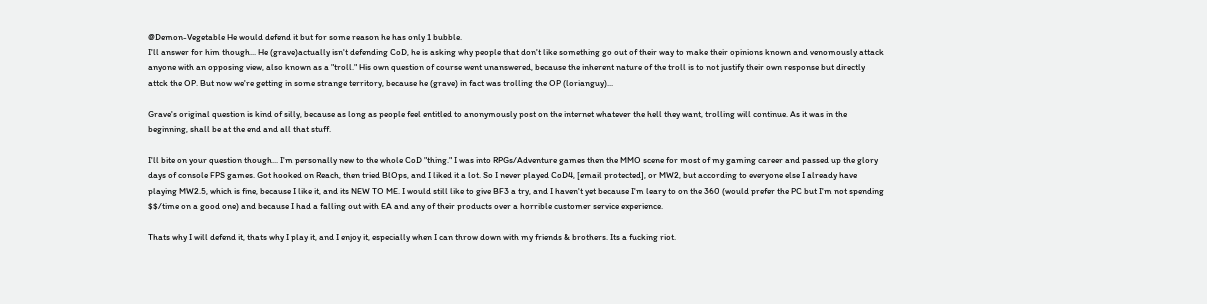@Demon-Vegetable He would defend it but for some reason he has only 1 bubble.
I'll answer for him though... He (grave)actually isn't defending CoD, he is asking why people that don't like something go out of their way to make their opinions known and venomously attack anyone with an opposing view, also known as a "troll." His own question of course went unanswered, because the inherent nature of the troll is to not justify their own response but directly attck the OP. But now we're getting in some strange territory, because he (grave) in fact was trolling the OP (lorianguy)...

Grave's original question is kind of silly, because as long as people feel entitled to anonymously post on the internet whatever the hell they want, trolling will continue. As it was in the beginning, shall be at the end and all that stuff.

I'll bite on your question though... I'm personally new to the whole CoD "thing." I was into RPGs/Adventure games then the MMO scene for most of my gaming career and passed up the glory days of console FPS games. Got hooked on Reach, then tried BlOps, and I liked it a lot. So I never played CoD4, [email protected], or MW2, but according to everyone else I already have playing MW2.5, which is fine, because I like it, and its NEW TO ME. I would still like to give BF3 a try, and I haven't yet because I'm leary to on the 360 (would prefer the PC but I'm not spending $$/time on a good one) and because I had a falling out with EA and any of their products over a horrible customer service experience.

Thats why I will defend it, thats why I play it, and I enjoy it, especially when I can throw down with my friends & brothers. Its a fucking riot.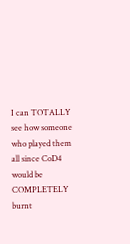I can TOTALLY see how someone who played them all since CoD4 would be COMPLETELY burnt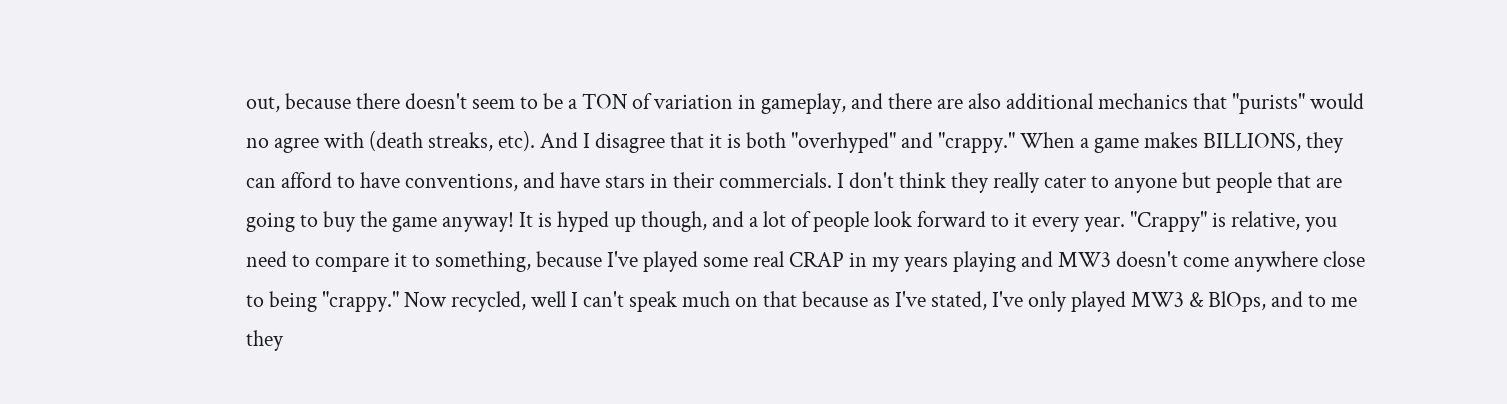out, because there doesn't seem to be a TON of variation in gameplay, and there are also additional mechanics that "purists" would no agree with (death streaks, etc). And I disagree that it is both "overhyped" and "crappy." When a game makes BILLIONS, they can afford to have conventions, and have stars in their commercials. I don't think they really cater to anyone but people that are going to buy the game anyway! It is hyped up though, and a lot of people look forward to it every year. "Crappy" is relative, you need to compare it to something, because I've played some real CRAP in my years playing and MW3 doesn't come anywhere close to being "crappy." Now recycled, well I can't speak much on that because as I've stated, I've only played MW3 & BlOps, and to me they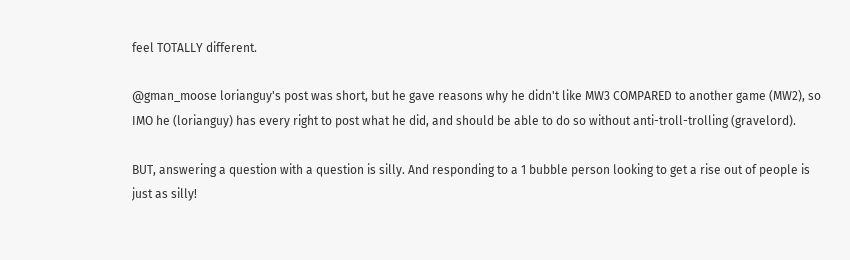feel TOTALLY different.

@gman_moose lorianguy's post was short, but he gave reasons why he didn't like MW3 COMPARED to another game (MW2), so IMO he (lorianguy) has every right to post what he did, and should be able to do so without anti-troll-trolling (gravelord).

BUT, answering a question with a question is silly. And responding to a 1 bubble person looking to get a rise out of people is just as silly!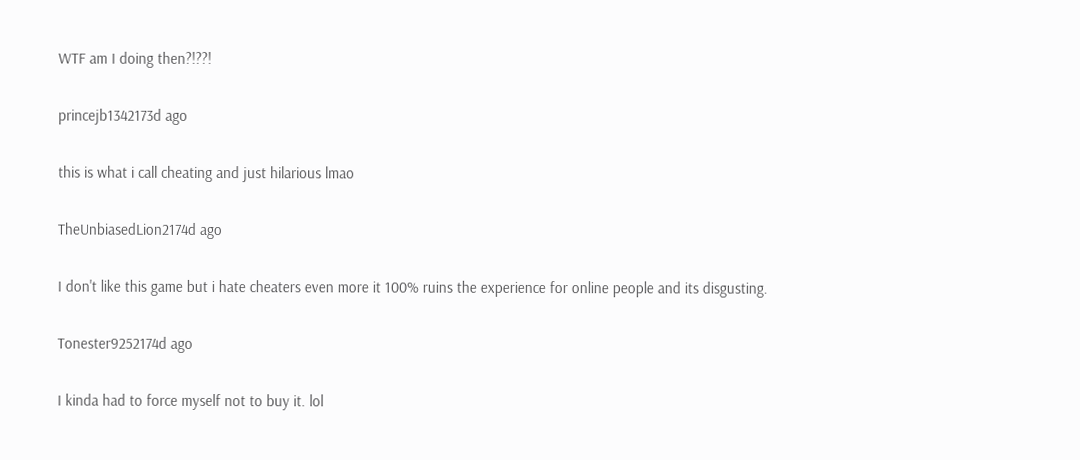WTF am I doing then?!??!

princejb1342173d ago

this is what i call cheating and just hilarious lmao

TheUnbiasedLion2174d ago

I don't like this game but i hate cheaters even more it 100% ruins the experience for online people and its disgusting.

Tonester9252174d ago

I kinda had to force myself not to buy it. lol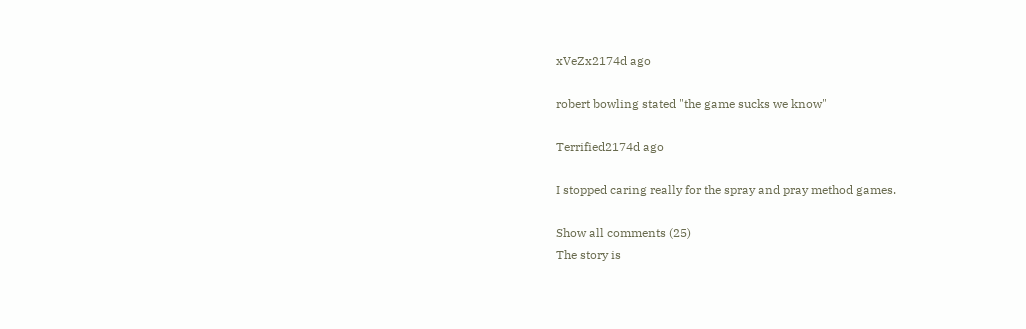xVeZx2174d ago

robert bowling stated "the game sucks we know"

Terrified2174d ago

I stopped caring really for the spray and pray method games.

Show all comments (25)
The story is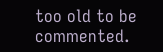too old to be commented.